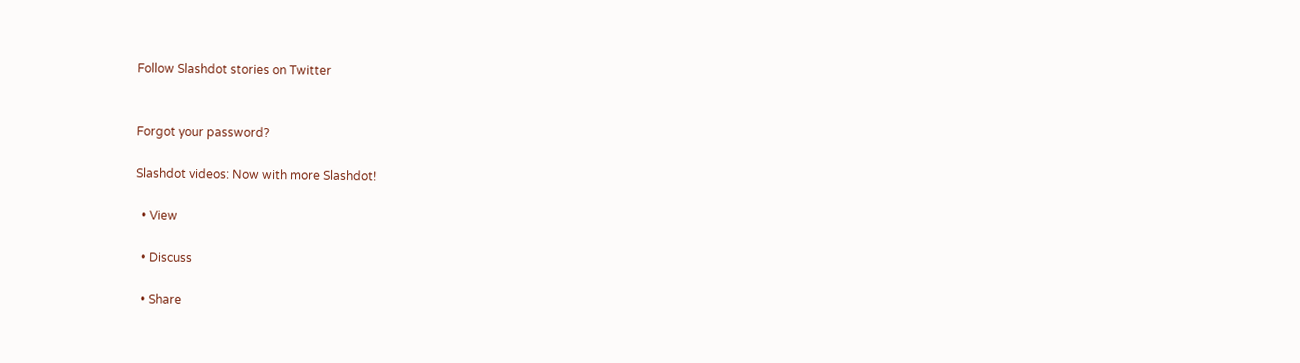Follow Slashdot stories on Twitter


Forgot your password?

Slashdot videos: Now with more Slashdot!

  • View

  • Discuss

  • Share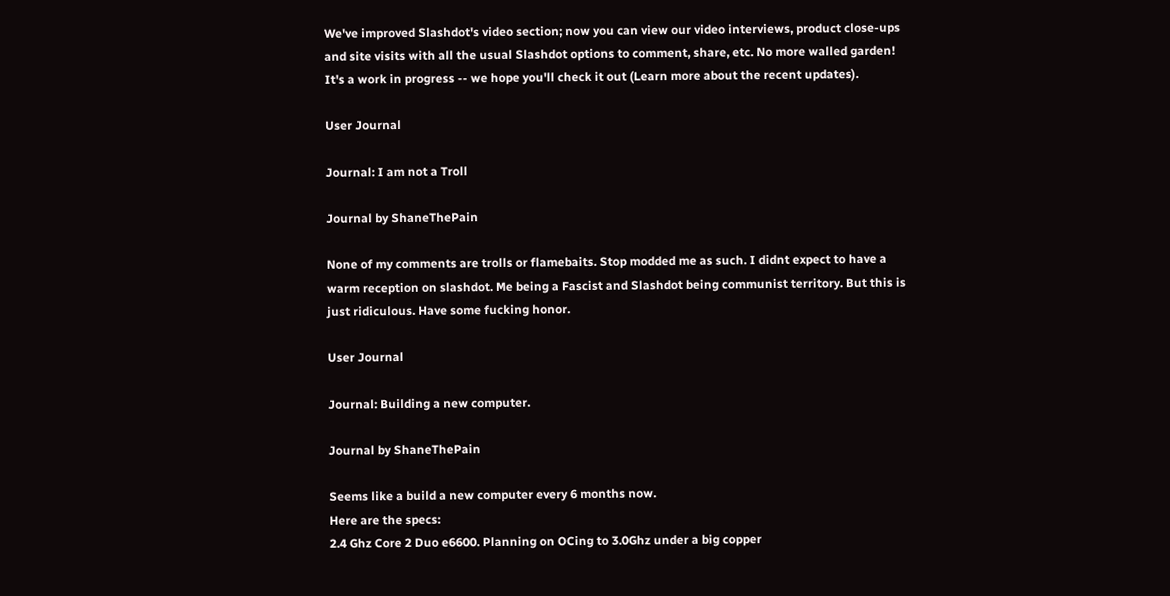We've improved Slashdot's video section; now you can view our video interviews, product close-ups and site visits with all the usual Slashdot options to comment, share, etc. No more walled garden! It's a work in progress -- we hope you'll check it out (Learn more about the recent updates).

User Journal

Journal: I am not a Troll

Journal by ShaneThePain

None of my comments are trolls or flamebaits. Stop modded me as such. I didnt expect to have a warm reception on slashdot. Me being a Fascist and Slashdot being communist territory. But this is just ridiculous. Have some fucking honor.

User Journal

Journal: Building a new computer.

Journal by ShaneThePain

Seems like a build a new computer every 6 months now.
Here are the specs:
2.4 Ghz Core 2 Duo e6600. Planning on OCing to 3.0Ghz under a big copper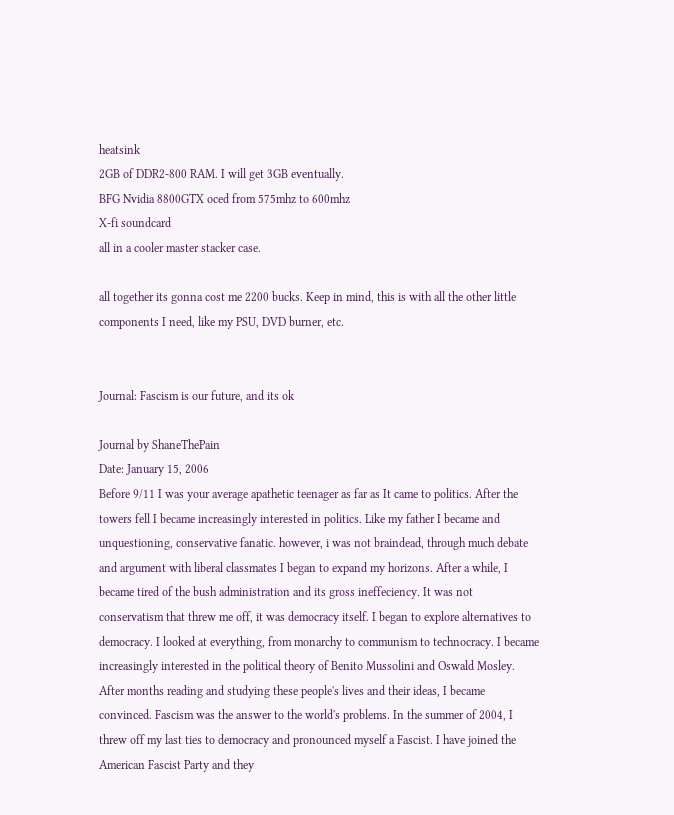heatsink
2GB of DDR2-800 RAM. I will get 3GB eventually.
BFG Nvidia 8800GTX oced from 575mhz to 600mhz
X-fi soundcard
all in a cooler master stacker case.

all together its gonna cost me 2200 bucks. Keep in mind, this is with all the other little components I need, like my PSU, DVD burner, etc.


Journal: Fascism is our future, and its ok

Journal by ShaneThePain
Date: January 15, 2006
Before 9/11 I was your average apathetic teenager as far as It came to politics. After the towers fell I became increasingly interested in politics. Like my father I became and unquestioning, conservative fanatic. however, i was not braindead, through much debate and argument with liberal classmates I began to expand my horizons. After a while, I became tired of the bush administration and its gross ineffeciency. It was not conservatism that threw me off, it was democracy itself. I began to explore alternatives to democracy. I looked at everything, from monarchy to communism to technocracy. I became increasingly interested in the political theory of Benito Mussolini and Oswald Mosley. After months reading and studying these people's lives and their ideas, I became convinced. Fascism was the answer to the world's problems. In the summer of 2004, I threw off my last ties to democracy and pronounced myself a Fascist. I have joined the American Fascist Party and they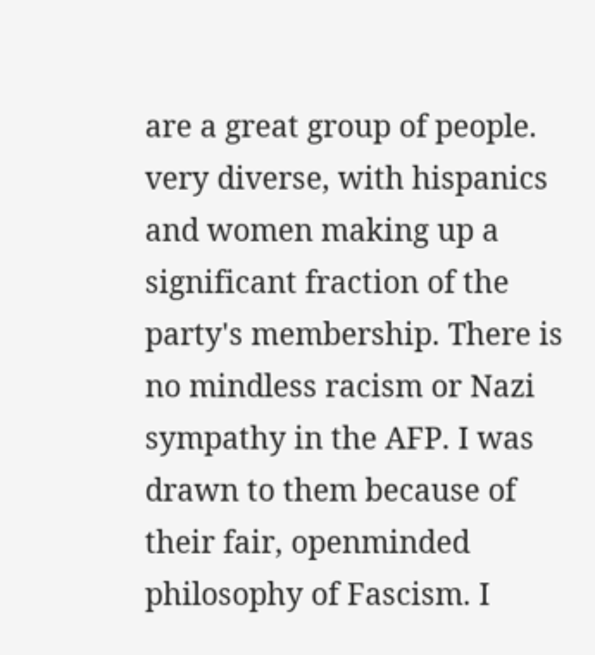are a great group of people. very diverse, with hispanics and women making up a significant fraction of the party's membership. There is no mindless racism or Nazi sympathy in the AFP. I was drawn to them because of their fair, openminded philosophy of Fascism. I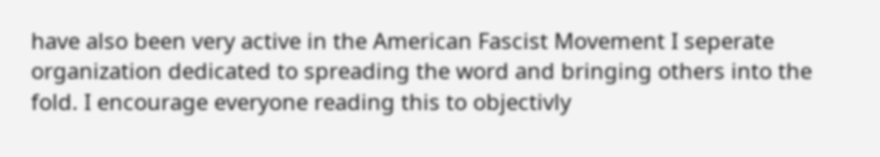have also been very active in the American Fascist Movement I seperate organization dedicated to spreading the word and bringing others into the fold. I encourage everyone reading this to objectivly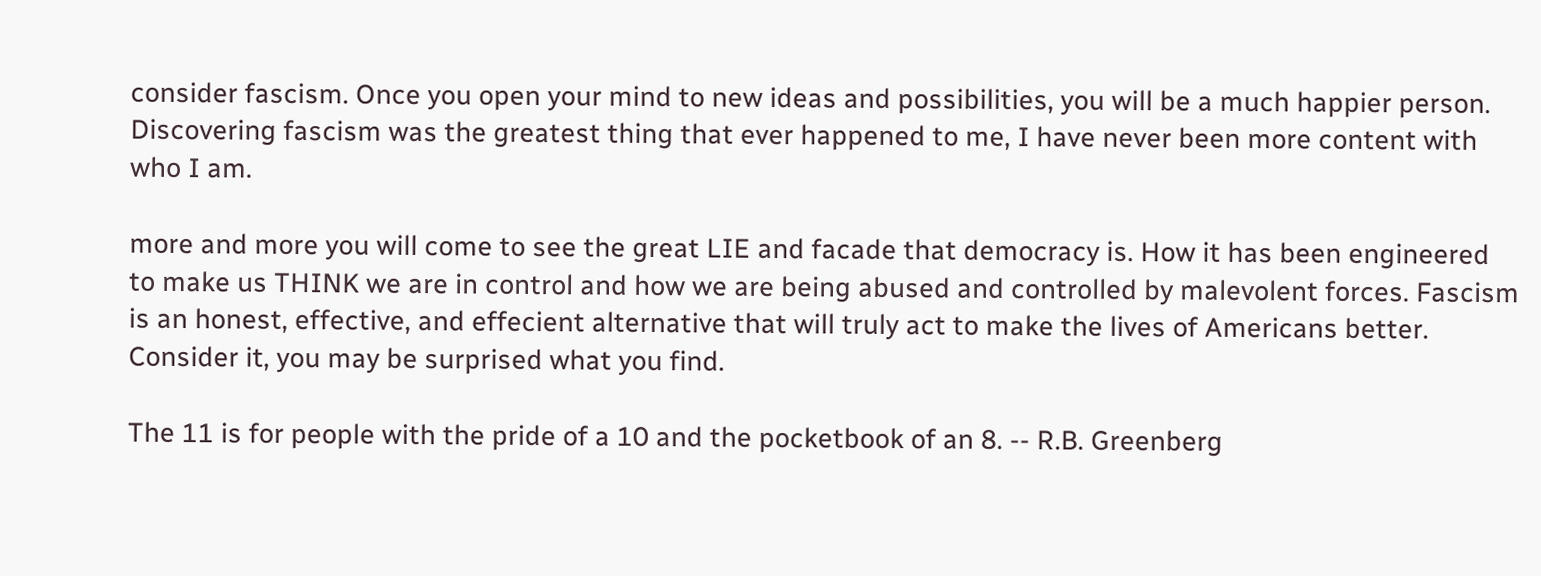consider fascism. Once you open your mind to new ideas and possibilities, you will be a much happier person. Discovering fascism was the greatest thing that ever happened to me, I have never been more content with who I am.

more and more you will come to see the great LIE and facade that democracy is. How it has been engineered to make us THINK we are in control and how we are being abused and controlled by malevolent forces. Fascism is an honest, effective, and effecient alternative that will truly act to make the lives of Americans better. Consider it, you may be surprised what you find.

The 11 is for people with the pride of a 10 and the pocketbook of an 8. -- R.B. Greenberg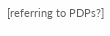[referring to PDPs?]